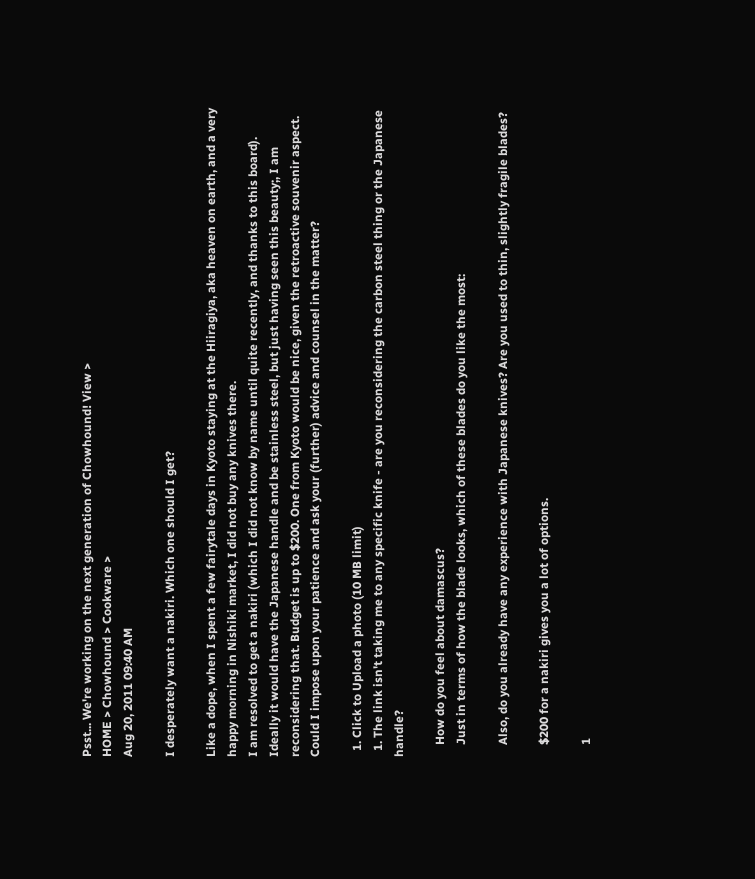Psst... We're working on the next generation of Chowhound! View >
HOME > Chowhound > Cookware >
Aug 20, 2011 09:40 AM

I desperately want a nakiri. Which one should I get?

Like a dope, when I spent a few fairytale days in Kyoto staying at the Hiiragiya, aka heaven on earth, and a very happy morning in Nishiki market, I did not buy any knives there.
I am resolved to get a nakiri (which I did not know by name until quite recently, and thanks to this board). Ideally it would have the Japanese handle and be stainless steel, but just having seen this beauty;, I am reconsidering that. Budget is up to $200. One from Kyoto would be nice, given the retroactive souvenir aspect.
Could I impose upon your patience and ask your (further) advice and counsel in the matter?

  1. Click to Upload a photo (10 MB limit)
  1. The link isn't taking me to any specific knife - are you reconsidering the carbon steel thing or the Japanese handle?

    How do you feel about damascus?
    Just in terms of how the blade looks, which of these blades do you like the most:

    Also, do you already have any experience with Japanese knives? Are you used to thin, slightly fragile blades?

    $200 for a nakiri gives you a lot of options.

    1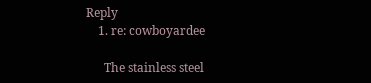Reply
    1. re: cowboyardee

      The stainless steel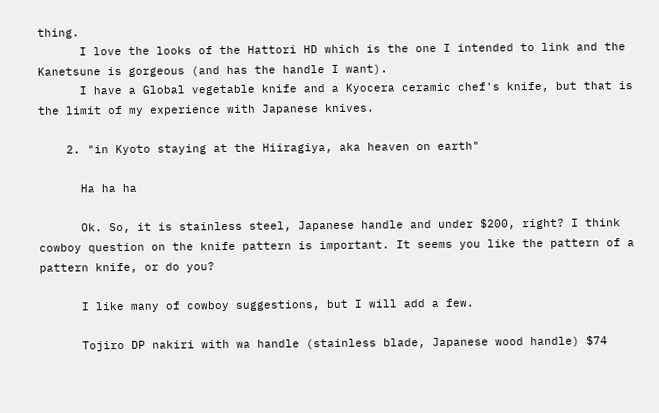thing.
      I love the looks of the Hattori HD which is the one I intended to link and the Kanetsune is gorgeous (and has the handle I want).
      I have a Global vegetable knife and a Kyocera ceramic chef's knife, but that is the limit of my experience with Japanese knives.

    2. "in Kyoto staying at the Hiiragiya, aka heaven on earth"

      Ha ha ha

      Ok. So, it is stainless steel, Japanese handle and under $200, right? I think cowboy question on the knife pattern is important. It seems you like the pattern of a pattern knife, or do you?

      I like many of cowboy suggestions, but I will add a few.

      Tojiro DP nakiri with wa handle (stainless blade, Japanese wood handle) $74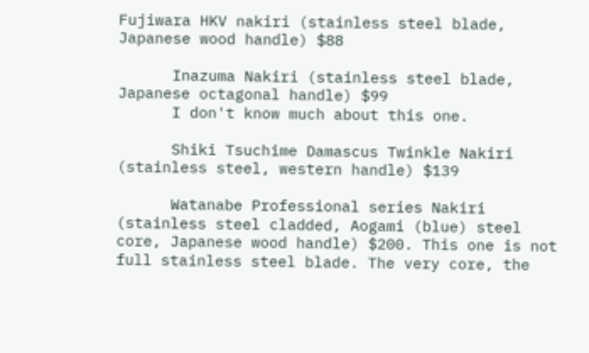Fujiwara HKV nakiri (stainless steel blade, Japanese wood handle) $88

      Inazuma Nakiri (stainless steel blade, Japanese octagonal handle) $99
      I don't know much about this one.

      Shiki Tsuchime Damascus Twinkle Nakiri (stainless steel, western handle) $139

      Watanabe Professional series Nakiri (stainless steel cladded, Aogami (blue) steel core, Japanese wood handle) $200. This one is not full stainless steel blade. The very core, the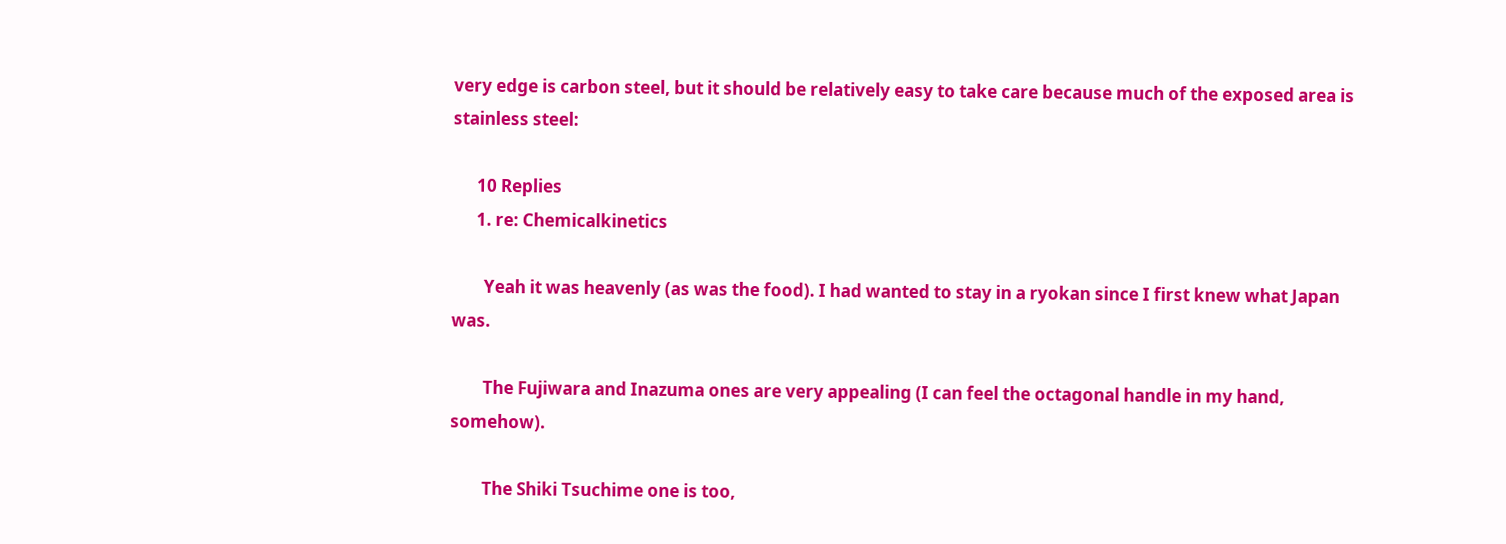very edge is carbon steel, but it should be relatively easy to take care because much of the exposed area is stainless steel:

      10 Replies
      1. re: Chemicalkinetics

        Yeah it was heavenly (as was the food). I had wanted to stay in a ryokan since I first knew what Japan was.

        The Fujiwara and Inazuma ones are very appealing (I can feel the octagonal handle in my hand, somehow).

        The Shiki Tsuchime one is too,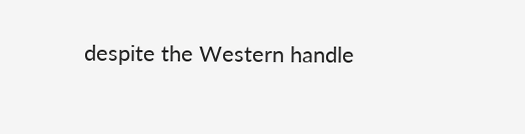despite the Western handle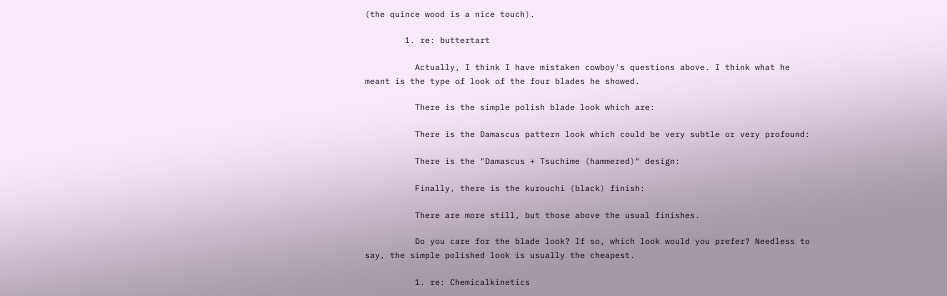(the quince wood is a nice touch).

        1. re: buttertart

          Actually, I think I have mistaken cowboy's questions above. I think what he meant is the type of look of the four blades he showed.

          There is the simple polish blade look which are:

          There is the Damascus pattern look which could be very subtle or very profound:

          There is the "Damascus + Tsuchime (hammered)" design:

          Finally, there is the kurouchi (black) finish:

          There are more still, but those above the usual finishes.

          Do you care for the blade look? If so, which look would you prefer? Needless to say, the simple polished look is usually the cheapest.

          1. re: Chemicalkinetics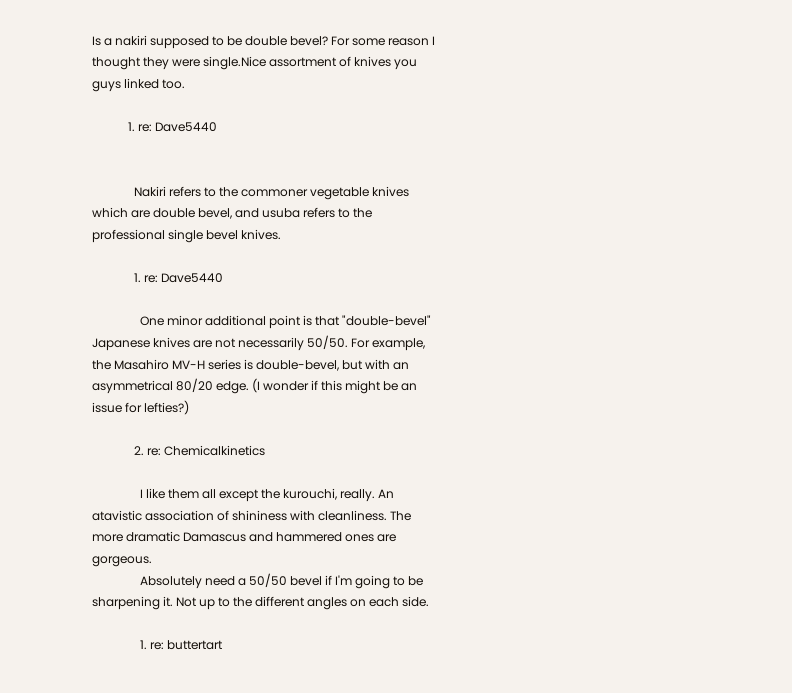Is a nakiri supposed to be double bevel? For some reason I thought they were single.Nice assortment of knives you guys linked too.

            1. re: Dave5440


              Nakiri refers to the commoner vegetable knives which are double bevel, and usuba refers to the professional single bevel knives.

              1. re: Dave5440

                One minor additional point is that "double-bevel" Japanese knives are not necessarily 50/50. For example, the Masahiro MV-H series is double-bevel, but with an asymmetrical 80/20 edge. (I wonder if this might be an issue for lefties?)

              2. re: Chemicalkinetics

                I like them all except the kurouchi, really. An atavistic association of shininess with cleanliness. The more dramatic Damascus and hammered ones are gorgeous.
                Absolutely need a 50/50 bevel if I'm going to be sharpening it. Not up to the different angles on each side.

                1. re: buttertart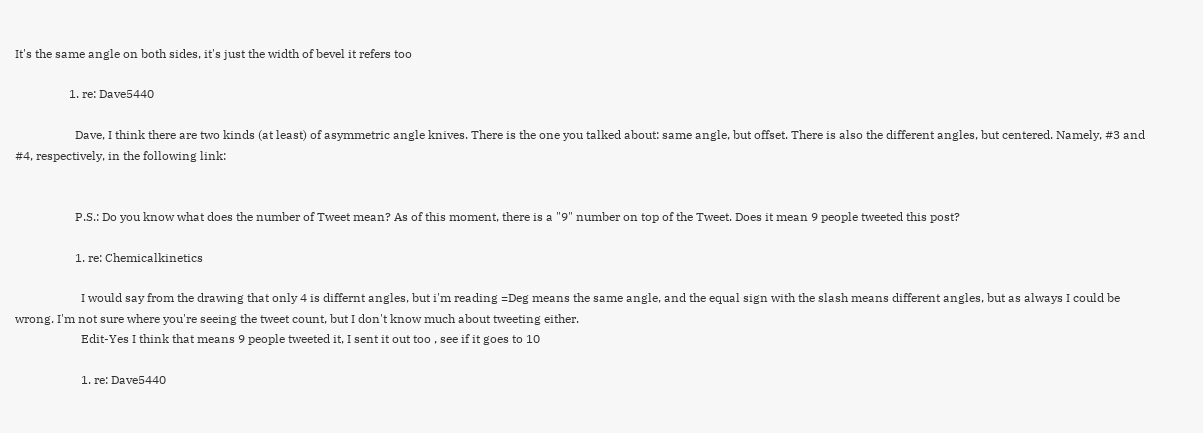It's the same angle on both sides, it's just the width of bevel it refers too

                  1. re: Dave5440

                    Dave, I think there are two kinds (at least) of asymmetric angle knives. There is the one you talked about: same angle, but offset. There is also the different angles, but centered. Namely, #3 and #4, respectively, in the following link:


                    P.S.: Do you know what does the number of Tweet mean? As of this moment, there is a "9" number on top of the Tweet. Does it mean 9 people tweeted this post?

                    1. re: Chemicalkinetics

                      I would say from the drawing that only 4 is differnt angles, but i'm reading =Deg means the same angle, and the equal sign with the slash means different angles, but as always I could be wrong. I'm not sure where you're seeing the tweet count, but I don't know much about tweeting either.
                      Edit-Yes I think that means 9 people tweeted it, I sent it out too , see if it goes to 10

                      1. re: Dave5440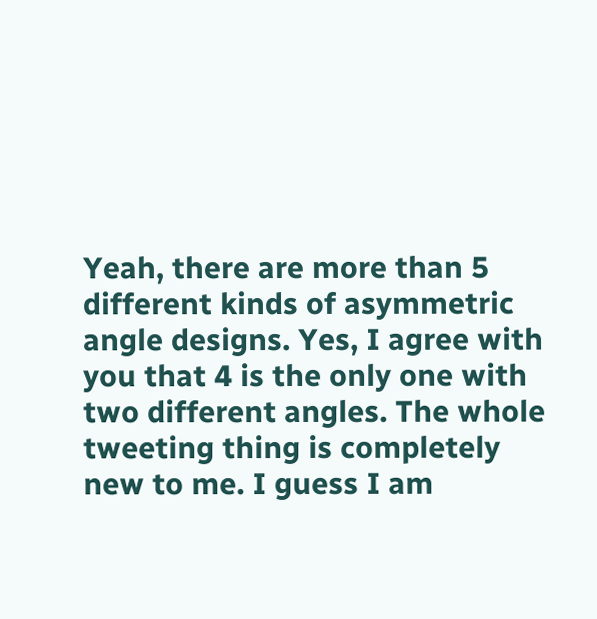Yeah, there are more than 5 different kinds of asymmetric angle designs. Yes, I agree with you that 4 is the only one with two different angles. The whole tweeting thing is completely new to me. I guess I am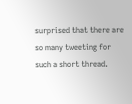surprised that there are so many tweeting for such a short thread.